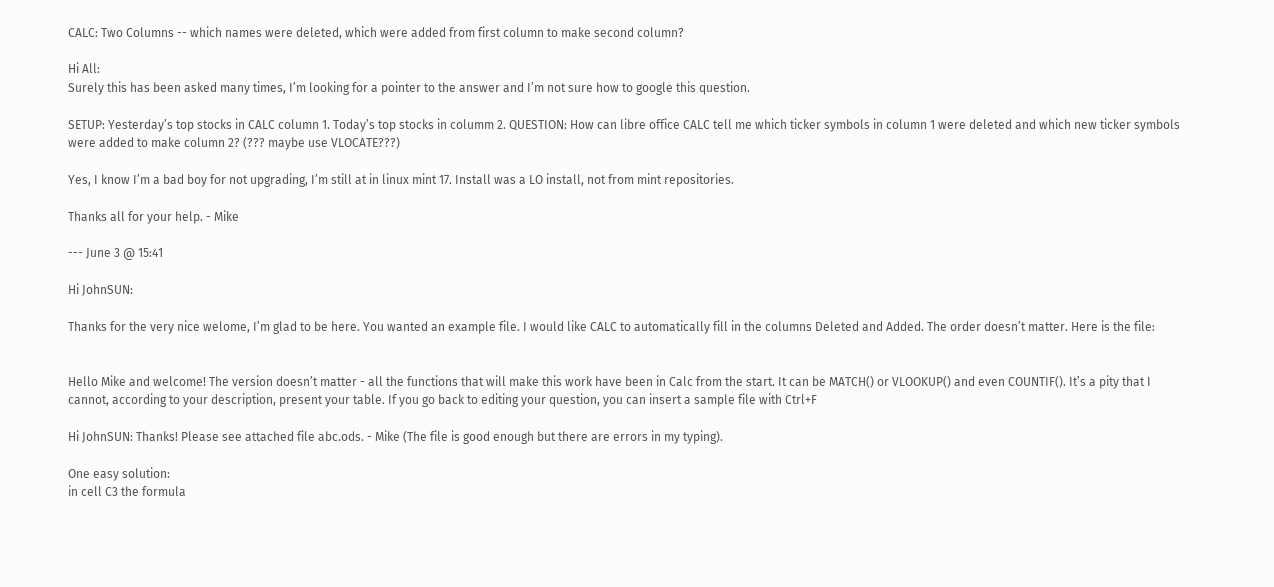CALC: Two Columns -- which names were deleted, which were added from first column to make second column?

Hi All:
Surely this has been asked many times, I’m looking for a pointer to the answer and I’m not sure how to google this question.

SETUP: Yesterday’s top stocks in CALC column 1. Today’s top stocks in columm 2. QUESTION: How can libre office CALC tell me which ticker symbols in column 1 were deleted and which new ticker symbols were added to make column 2? (??? maybe use VLOCATE???)

Yes, I know I’m a bad boy for not upgrading, I’m still at in linux mint 17. Install was a LO install, not from mint repositories.

Thanks all for your help. - Mike

--- June 3 @ 15:41

Hi JohnSUN:

Thanks for the very nice welome, I’m glad to be here. You wanted an example file. I would like CALC to automatically fill in the columns Deleted and Added. The order doesn’t matter. Here is the file:


Hello Mike and welcome! The version doesn’t matter - all the functions that will make this work have been in Calc from the start. It can be MATCH() or VLOOKUP() and even COUNTIF(). It’s a pity that I cannot, according to your description, present your table. If you go back to editing your question, you can insert a sample file with Ctrl+F

Hi JohnSUN: Thanks! Please see attached file abc.ods. - Mike (The file is good enough but there are errors in my typing).

One easy solution:
in cell C3 the formula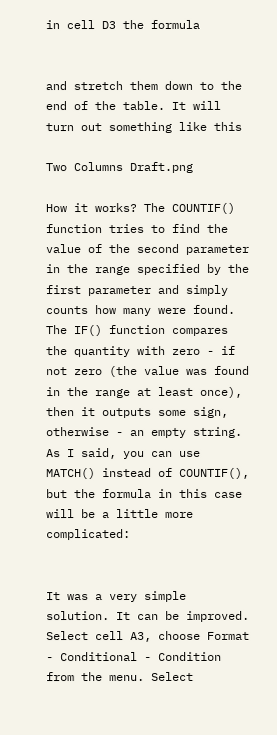in cell D3 the formula


and stretch them down to the end of the table. It will turn out something like this

Two Columns Draft.png

How it works? The COUNTIF() function tries to find the value of the second parameter in the range specified by the first parameter and simply counts how many were found. The IF() function compares the quantity with zero - if not zero (the value was found in the range at least once), then it outputs some sign, otherwise - an empty string.
As I said, you can use MATCH() instead of COUNTIF(), but the formula in this case will be a little more complicated:


It was a very simple solution. It can be improved.
Select cell A3, choose Format - Conditional - Condition from the menu. Select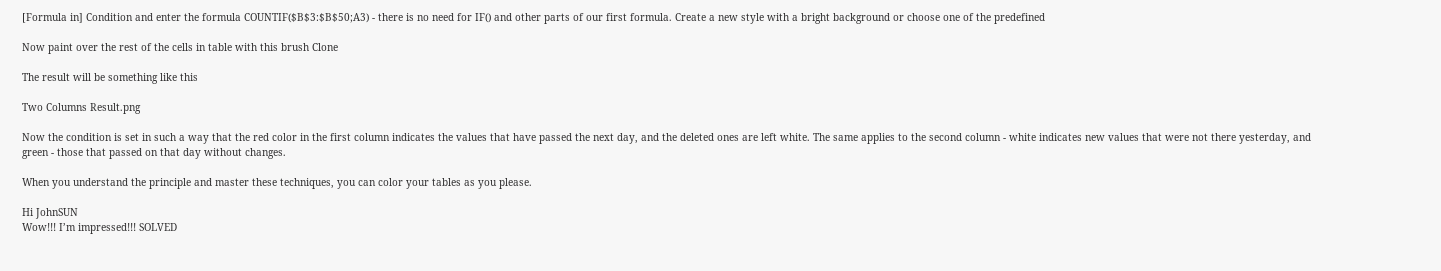[Formula in] Condition and enter the formula COUNTIF($B$3:$B$50;A3) - there is no need for IF() and other parts of our first formula. Create a new style with a bright background or choose one of the predefined

Now paint over the rest of the cells in table with this brush Clone

The result will be something like this

Two Columns Result.png

Now the condition is set in such a way that the red color in the first column indicates the values that have passed the next day, and the deleted ones are left white. The same applies to the second column - white indicates new values that were not there yesterday, and green - those that passed on that day without changes.

When you understand the principle and master these techniques, you can color your tables as you please.

Hi JohnSUN
Wow!!! I’m impressed!!! SOLVED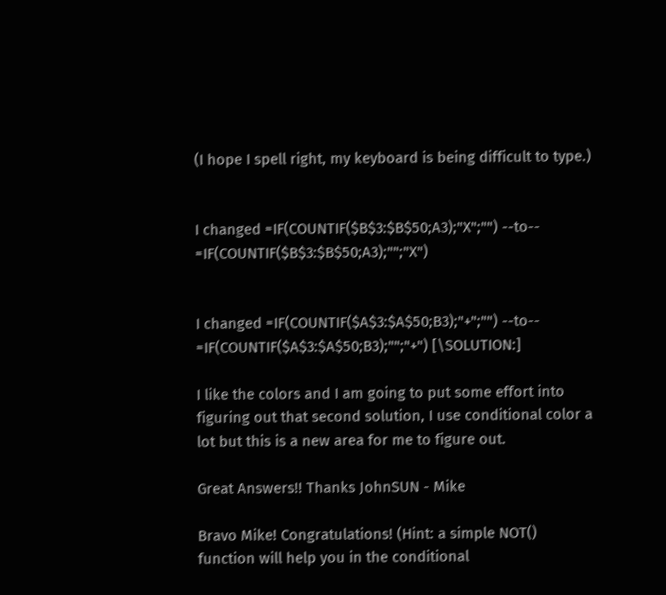(I hope I spell right, my keyboard is being difficult to type.)


I changed =IF(COUNTIF($B$3:$B$50;A3);"X";"") --to-- =IF(COUNTIF($B$3:$B$50;A3);"";"X")


I changed =IF(COUNTIF($A$3:$A$50;B3);"+";"") --to-- =IF(COUNTIF($A$3:$A$50;B3);"";"+") [\SOLUTION:]

I like the colors and I am going to put some effort into figuring out that second solution, I use conditional color a lot but this is a new area for me to figure out.

Great Answers!! Thanks JohnSUN - Mike

Bravo Mike! Congratulations! (Hint: a simple NOT() function will help you in the conditional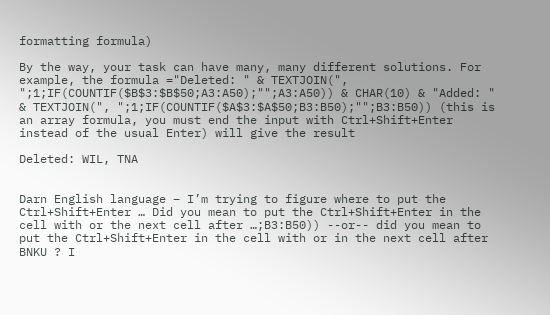formatting formula)

By the way, your task can have many, many different solutions. For example, the formula ="Deleted: " & TEXTJOIN(", ";1;IF(COUNTIF($B$3:$B$50;A3:A50);"";A3:A50)) & CHAR(10) & "Added: " & TEXTJOIN(", ";1;IF(COUNTIF($A$3:$A$50;B3:B50);"";B3:B50)) (this is an array formula, you must end the input with Ctrl+Shift+Enter instead of the usual Enter) will give the result

Deleted: WIL, TNA


Darn English language – I’m trying to figure where to put the Ctrl+Shift+Enter … Did you mean to put the Ctrl+Shift+Enter in the cell with or the next cell after …;B3:B50)) --or-- did you mean to put the Ctrl+Shift+Enter in the cell with or in the next cell after BNKU ? I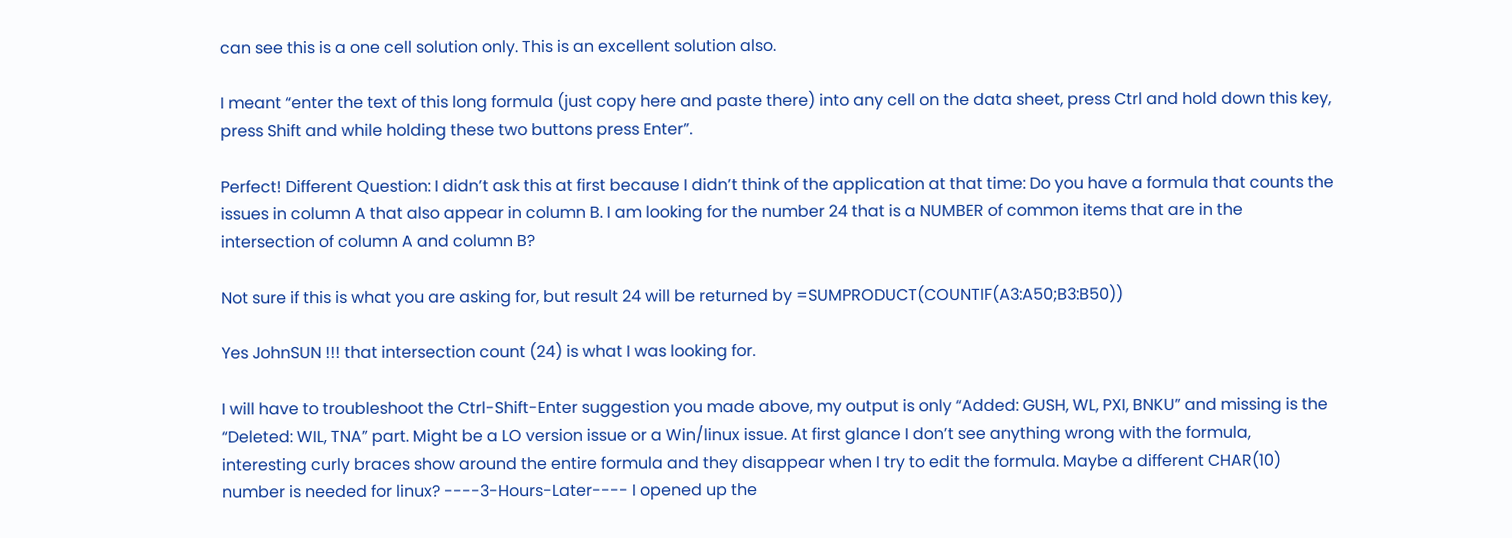can see this is a one cell solution only. This is an excellent solution also.

I meant “enter the text of this long formula (just copy here and paste there) into any cell on the data sheet, press Ctrl and hold down this key, press Shift and while holding these two buttons press Enter”.

Perfect! Different Question: I didn’t ask this at first because I didn’t think of the application at that time: Do you have a formula that counts the issues in column A that also appear in column B. I am looking for the number 24 that is a NUMBER of common items that are in the intersection of column A and column B?

Not sure if this is what you are asking for, but result 24 will be returned by =SUMPRODUCT(COUNTIF(A3:A50;B3:B50))

Yes JohnSUN !!! that intersection count (24) is what I was looking for.

I will have to troubleshoot the Ctrl-Shift-Enter suggestion you made above, my output is only “Added: GUSH, WL, PXI, BNKU” and missing is the “Deleted: WIL, TNA” part. Might be a LO version issue or a Win/linux issue. At first glance I don’t see anything wrong with the formula, interesting curly braces show around the entire formula and they disappear when I try to edit the formula. Maybe a different CHAR(10) number is needed for linux? ----3-Hours-Later---- I opened up the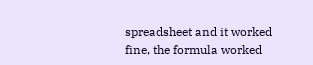spreadsheet and it worked fine, the formula worked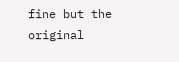fine but the original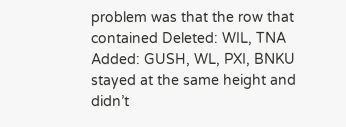problem was that the row that contained Deleted: WIL, TNA Added: GUSH, WL, PXI, BNKU stayed at the same height and didn’t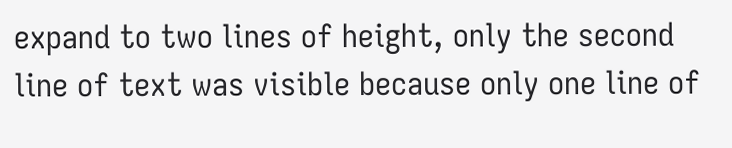expand to two lines of height, only the second line of text was visible because only one line of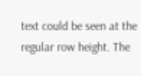text could be seen at the regular row height. The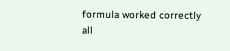formula worked correctly all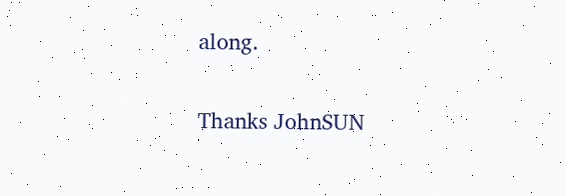along.

Thanks JohnSUN